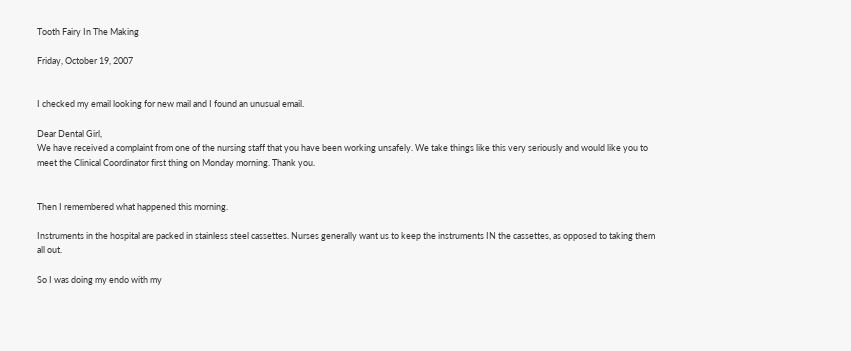Tooth Fairy In The Making

Friday, October 19, 2007


I checked my email looking for new mail and I found an unusual email.

Dear Dental Girl,
We have received a complaint from one of the nursing staff that you have been working unsafely. We take things like this very seriously and would like you to meet the Clinical Coordinator first thing on Monday morning. Thank you.


Then I remembered what happened this morning.

Instruments in the hospital are packed in stainless steel cassettes. Nurses generally want us to keep the instruments IN the cassettes, as opposed to taking them all out.

So I was doing my endo with my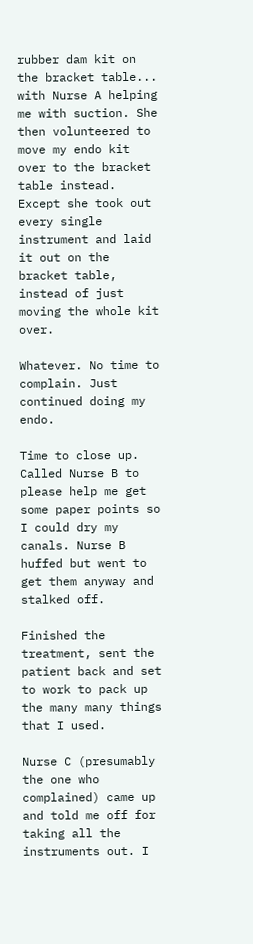rubber dam kit on the bracket table... with Nurse A helping me with suction. She then volunteered to move my endo kit over to the bracket table instead. Except she took out every single instrument and laid it out on the bracket table, instead of just moving the whole kit over.

Whatever. No time to complain. Just continued doing my endo.

Time to close up. Called Nurse B to please help me get some paper points so I could dry my canals. Nurse B huffed but went to get them anyway and stalked off.

Finished the treatment, sent the patient back and set to work to pack up the many many things that I used.

Nurse C (presumably the one who complained) came up and told me off for taking all the instruments out. I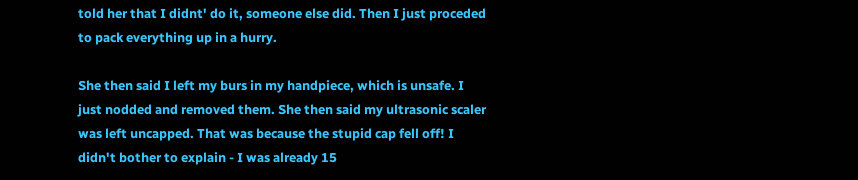told her that I didnt' do it, someone else did. Then I just proceded to pack everything up in a hurry.

She then said I left my burs in my handpiece, which is unsafe. I just nodded and removed them. She then said my ultrasonic scaler was left uncapped. That was because the stupid cap fell off! I didn't bother to explain - I was already 15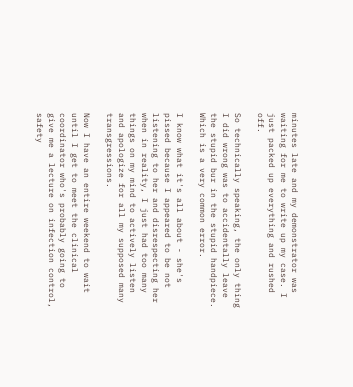minutes late and my demonstrator was waiting for me to write up my case. I just packed up everything and rushed off.

So technically speaking, the only thing I did wrong was to accidentally leave the stupid bur in the stupid handpiece. Which is a very common error.

I know what it's all about - she's pissed because I appeared to be not listening to her and disrespecting her when in reality, I just had too many things on my mind to actively listen and apologize for all my supposed many transgressions.

Now I have an entire weekend to wait until I get to meet the clinical coordinator who's probably going to give me a lecture on infection control, safety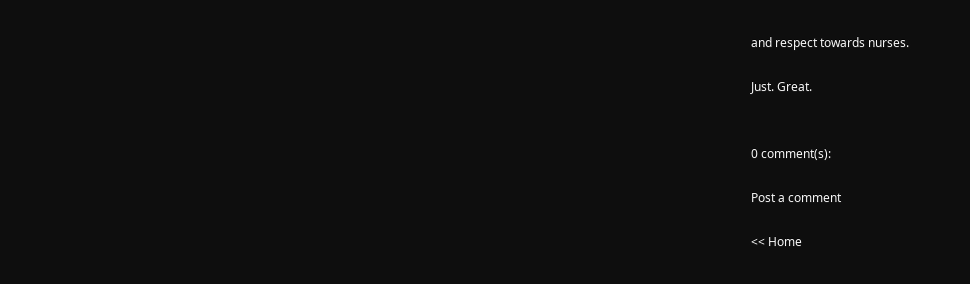and respect towards nurses.

Just. Great.


0 comment(s):

Post a comment

<< Home